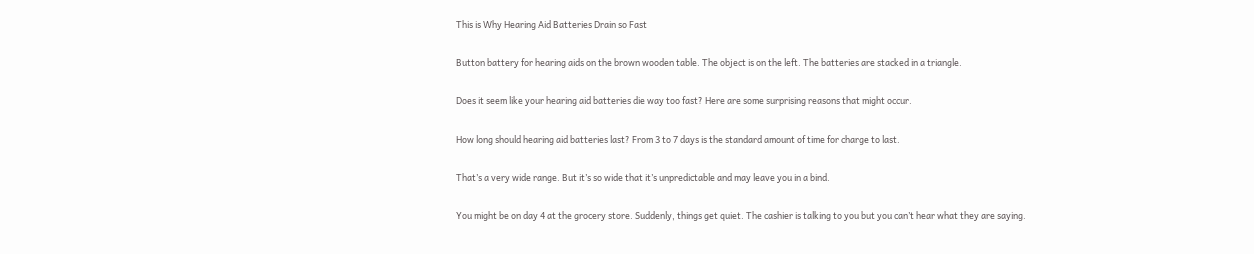This is Why Hearing Aid Batteries Drain so Fast

Button battery for hearing aids on the brown wooden table. The object is on the left. The batteries are stacked in a triangle.

Does it seem like your hearing aid batteries die way too fast? Here are some surprising reasons that might occur.

How long should hearing aid batteries last? From 3 to 7 days is the standard amount of time for charge to last.

That’s a very wide range. But it’s so wide that it’s unpredictable and may leave you in a bind.

You might be on day 4 at the grocery store. Suddenly, things get quiet. The cashier is talking to you but you can’t hear what they are saying.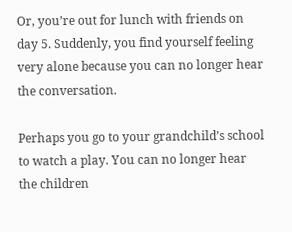Or, you’re out for lunch with friends on day 5. Suddenly, you find yourself feeling very alone because you can no longer hear the conversation.

Perhaps you go to your grandchild’s school to watch a play. You can no longer hear the children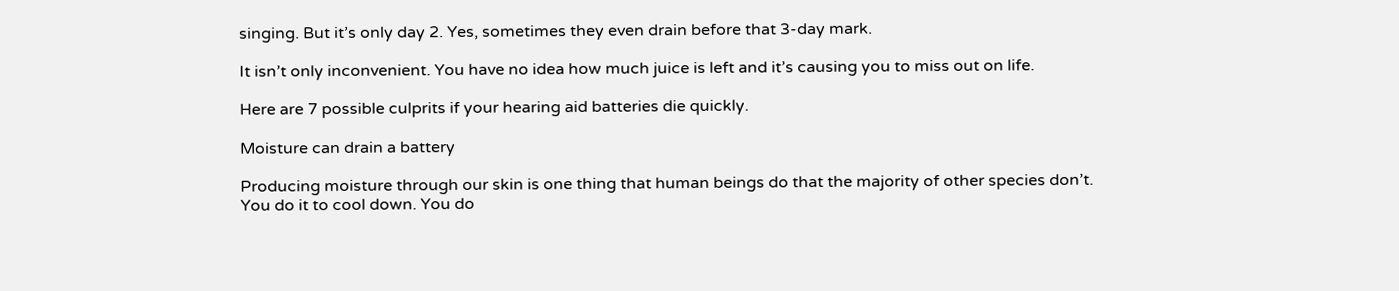singing. But it’s only day 2. Yes, sometimes they even drain before that 3-day mark.

It isn’t only inconvenient. You have no idea how much juice is left and it’s causing you to miss out on life.

Here are 7 possible culprits if your hearing aid batteries die quickly.

Moisture can drain a battery

Producing moisture through our skin is one thing that human beings do that the majority of other species don’t. You do it to cool down. You do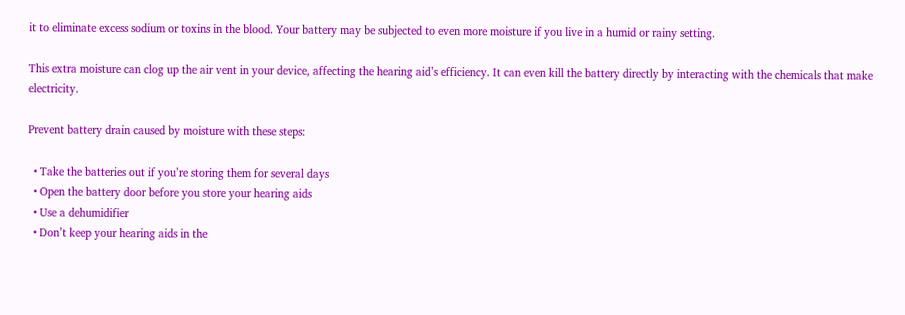it to eliminate excess sodium or toxins in the blood. Your battery may be subjected to even more moisture if you live in a humid or rainy setting.

This extra moisture can clog up the air vent in your device, affecting the hearing aid’s efficiency. It can even kill the battery directly by interacting with the chemicals that make electricity.

Prevent battery drain caused by moisture with these steps:

  • Take the batteries out if you’re storing them for several days
  • Open the battery door before you store your hearing aids
  • Use a dehumidifier
  • Don’t keep your hearing aids in the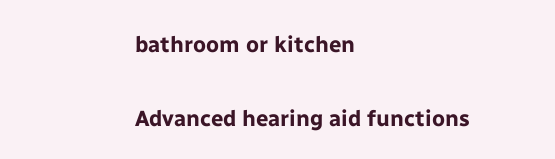bathroom or kitchen

Advanced hearing aid functions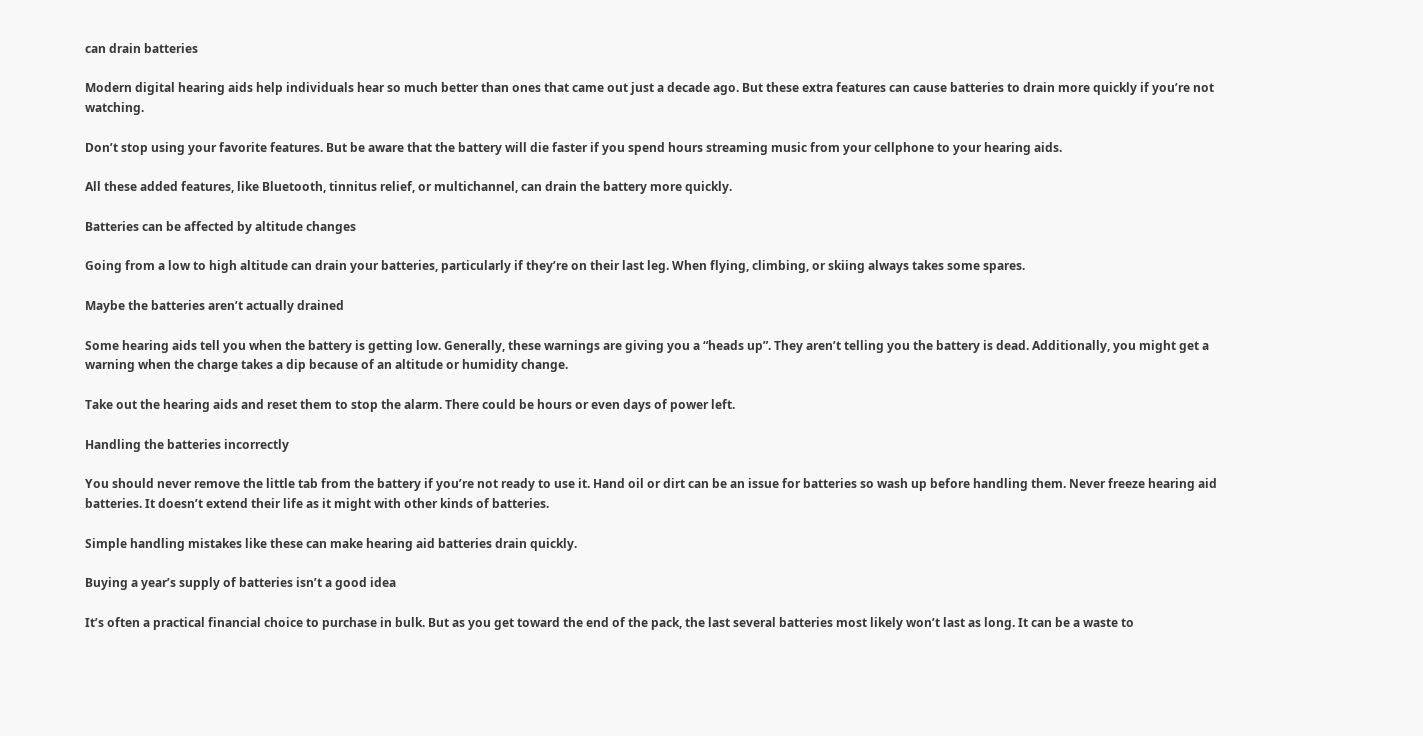can drain batteries

Modern digital hearing aids help individuals hear so much better than ones that came out just a decade ago. But these extra features can cause batteries to drain more quickly if you’re not watching.

Don’t stop using your favorite features. But be aware that the battery will die faster if you spend hours streaming music from your cellphone to your hearing aids.

All these added features, like Bluetooth, tinnitus relief, or multichannel, can drain the battery more quickly.

Batteries can be affected by altitude changes

Going from a low to high altitude can drain your batteries, particularly if they’re on their last leg. When flying, climbing, or skiing always takes some spares.

Maybe the batteries aren’t actually drained

Some hearing aids tell you when the battery is getting low. Generally, these warnings are giving you a “heads up”. They aren’t telling you the battery is dead. Additionally, you might get a warning when the charge takes a dip because of an altitude or humidity change.

Take out the hearing aids and reset them to stop the alarm. There could be hours or even days of power left.

Handling the batteries incorrectly

You should never remove the little tab from the battery if you’re not ready to use it. Hand oil or dirt can be an issue for batteries so wash up before handling them. Never freeze hearing aid batteries. It doesn’t extend their life as it might with other kinds of batteries.

Simple handling mistakes like these can make hearing aid batteries drain quickly.

Buying a year’s supply of batteries isn’t a good idea

It’s often a practical financial choice to purchase in bulk. But as you get toward the end of the pack, the last several batteries most likely won’t last as long. It can be a waste to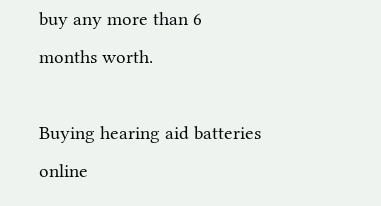buy any more than 6 months worth.

Buying hearing aid batteries online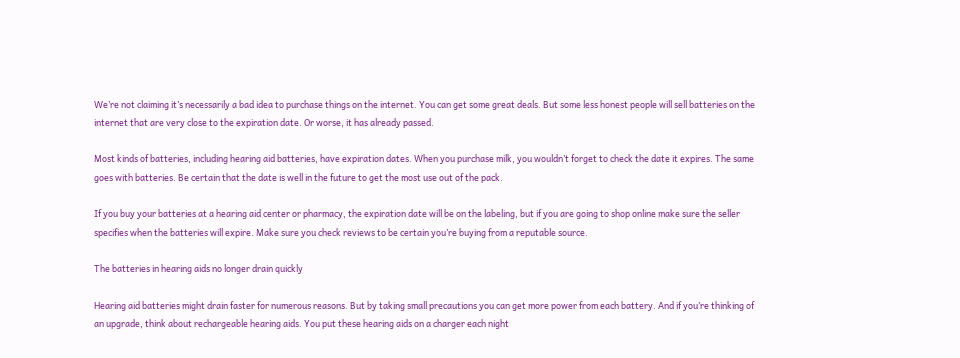We’re not claiming it’s necessarily a bad idea to purchase things on the internet. You can get some great deals. But some less honest people will sell batteries on the internet that are very close to the expiration date. Or worse, it has already passed.

Most kinds of batteries, including hearing aid batteries, have expiration dates. When you purchase milk, you wouldn’t forget to check the date it expires. The same goes with batteries. Be certain that the date is well in the future to get the most use out of the pack.

If you buy your batteries at a hearing aid center or pharmacy, the expiration date will be on the labeling, but if you are going to shop online make sure the seller specifies when the batteries will expire. Make sure you check reviews to be certain you’re buying from a reputable source.

The batteries in hearing aids no longer drain quickly

Hearing aid batteries might drain faster for numerous reasons. But by taking small precautions you can get more power from each battery. And if you’re thinking of an upgrade, think about rechargeable hearing aids. You put these hearing aids on a charger each night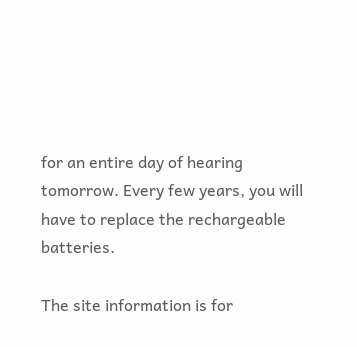for an entire day of hearing tomorrow. Every few years, you will have to replace the rechargeable batteries.

The site information is for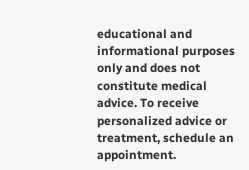educational and informational purposes only and does not constitute medical advice. To receive personalized advice or treatment, schedule an appointment.